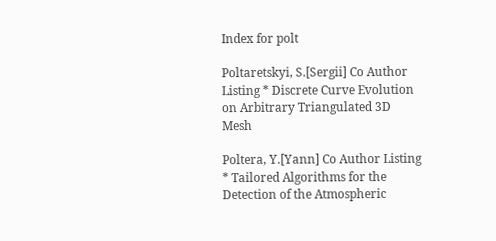Index for polt

Poltaretskyi, S.[Sergii] Co Author Listing * Discrete Curve Evolution on Arbitrary Triangulated 3D Mesh

Poltera, Y.[Yann] Co Author Listing * Tailored Algorithms for the Detection of the Atmospheric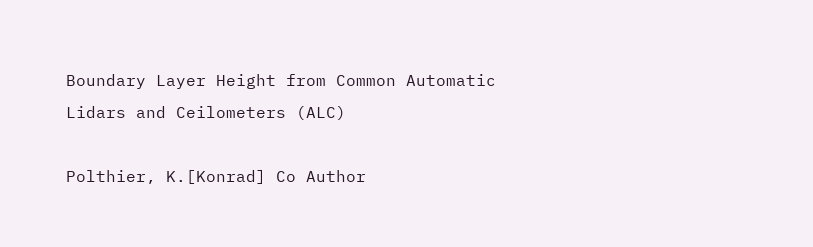Boundary Layer Height from Common Automatic Lidars and Ceilometers (ALC)

Polthier, K.[Konrad] Co Author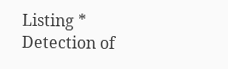Listing * Detection of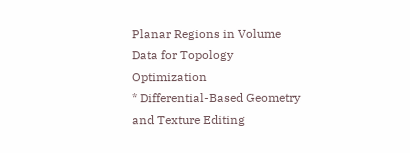Planar Regions in Volume Data for Topology Optimization
* Differential-Based Geometry and Texture Editing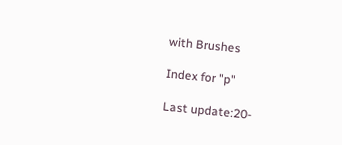with Brushes

Index for "p"

Last update:20-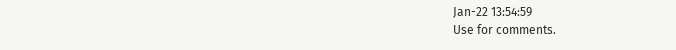Jan-22 13:54:59
Use for comments.